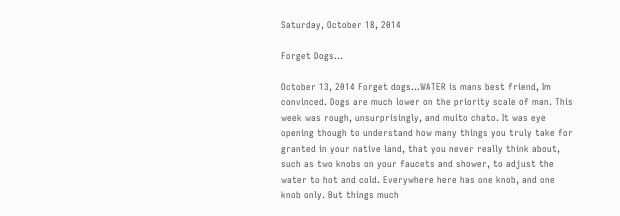Saturday, October 18, 2014

Forget Dogs...

October 13, 2014 Forget dogs...WATER is mans best friend, Im convinced. Dogs are much lower on the priority scale of man. This week was rough, unsurprisingly, and muito chato. It was eye opening though to understand how many things you truly take for granted in your native land, that you never really think about, such as two knobs on your faucets and shower, to adjust the water to hot and cold. Everywhere here has one knob, and one knob only. But things much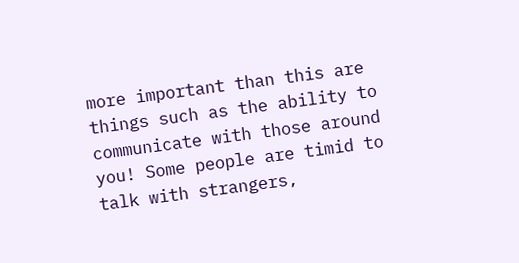more important than this are things such as the ability to communicate with those around you! Some people are timid to talk with strangers,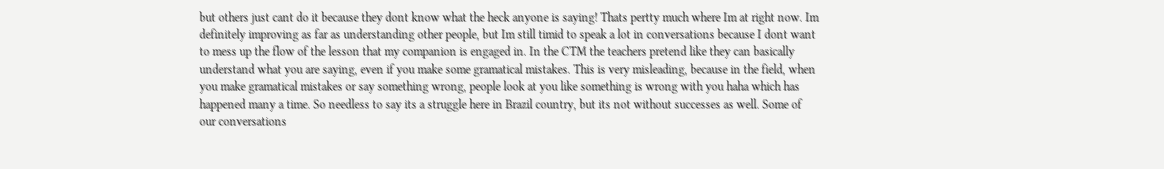but others just cant do it because they dont know what the heck anyone is saying! Thats pertty much where Im at right now. Im definitely improving as far as understanding other people, but Im still timid to speak a lot in conversations because I dont want to mess up the flow of the lesson that my companion is engaged in. In the CTM the teachers pretend like they can basically understand what you are saying, even if you make some gramatical mistakes. This is very misleading, because in the field, when you make gramatical mistakes or say something wrong, people look at you like something is wrong with you haha which has happened many a time. So needless to say its a struggle here in Brazil country, but its not without successes as well. Some of our conversations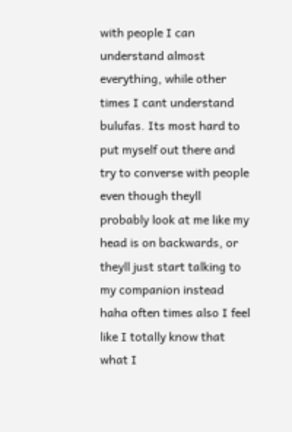with people I can understand almost everything, while other times I cant understand bulufas. Its most hard to put myself out there and try to converse with people even though theyll probably look at me like my head is on backwards, or theyll just start talking to my companion instead haha often times also I feel like I totally know that what I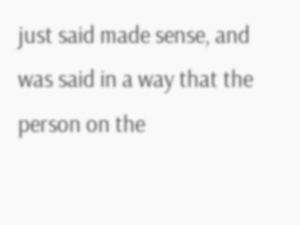just said made sense, and was said in a way that the person on the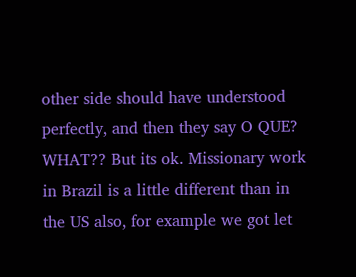other side should have understood perfectly, and then they say O QUE? WHAT?? But its ok. Missionary work in Brazil is a little different than in the US also, for example we got let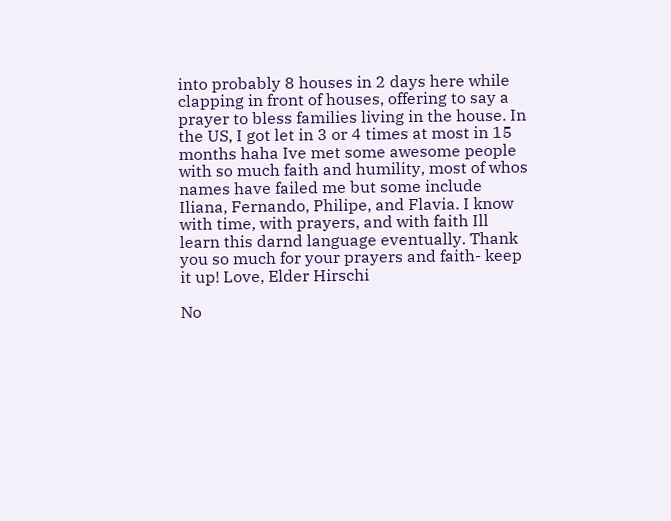into probably 8 houses in 2 days here while clapping in front of houses, offering to say a prayer to bless families living in the house. In the US, I got let in 3 or 4 times at most in 15 months haha Ive met some awesome people with so much faith and humility, most of whos names have failed me but some include Iliana, Fernando, Philipe, and Flavia. I know with time, with prayers, and with faith Ill learn this darnd language eventually. Thank you so much for your prayers and faith- keep it up! Love, Elder Hirschi

No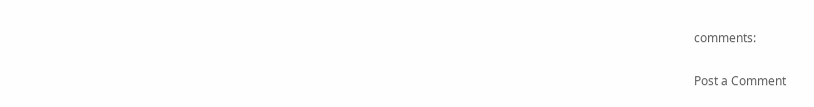comments:

Post a Comment